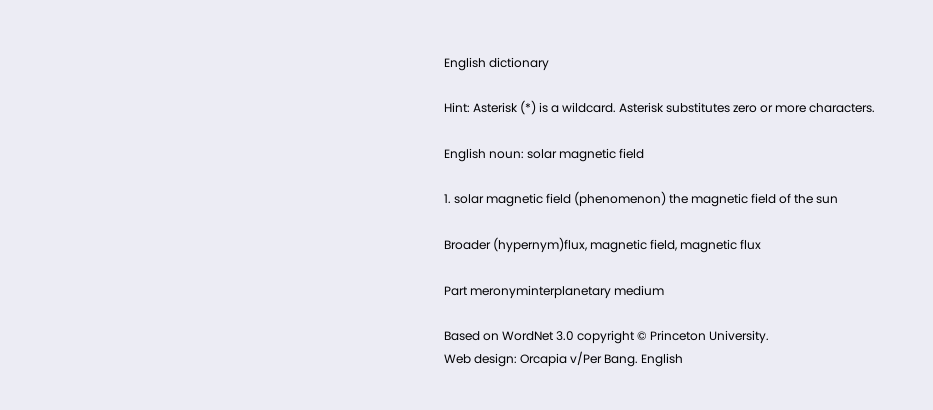English dictionary

Hint: Asterisk (*) is a wildcard. Asterisk substitutes zero or more characters.

English noun: solar magnetic field

1. solar magnetic field (phenomenon) the magnetic field of the sun

Broader (hypernym)flux, magnetic field, magnetic flux

Part meronyminterplanetary medium

Based on WordNet 3.0 copyright © Princeton University.
Web design: Orcapia v/Per Bang. English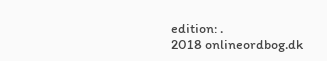edition: .
2018 onlineordbog.dk